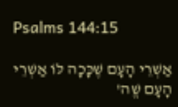Psalms 144:15

אַשְׁרֵי הָעָם שֶׁכָּכָה לּוֹ אַשְׁרֵי הָעָם שֱׁה'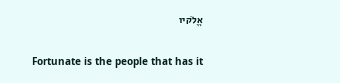אֱלֹקיו

Fortunate is the people that has it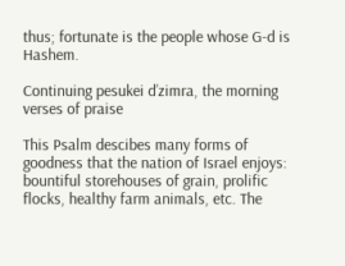thus; fortunate is the people whose G-d is Hashem.

Continuing pesukei d’zimra, the morning verses of praise

This Psalm descibes many forms of goodness that the nation of Israel enjoys: bountiful storehouses of grain, prolific flocks, healthy farm animals, etc. The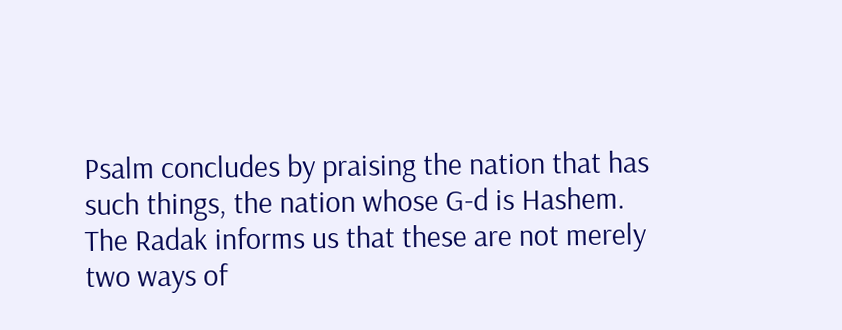Psalm concludes by praising the nation that has such things, the nation whose G-d is Hashem. The Radak informs us that these are not merely two ways of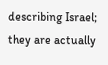describing Israel; they are actually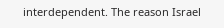interdependent. The reason Israel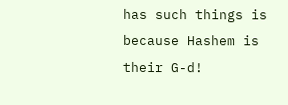has such things is because Hashem is their G-d!